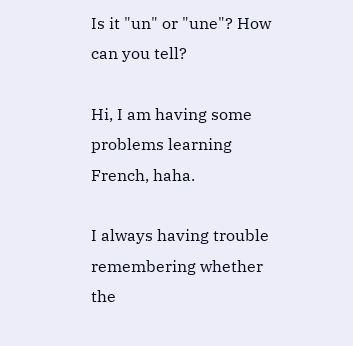Is it "un" or "une"? How can you tell?

Hi, I am having some problems learning French, haha.

I always having trouble remembering whether the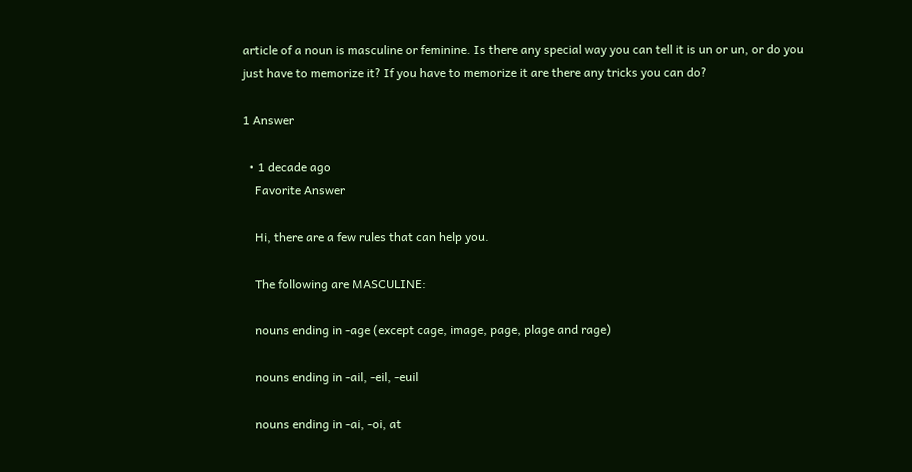article of a noun is masculine or feminine. Is there any special way you can tell it is un or un, or do you just have to memorize it? If you have to memorize it are there any tricks you can do?

1 Answer

  • 1 decade ago
    Favorite Answer

    Hi, there are a few rules that can help you.

    The following are MASCULINE:

    nouns ending in -age (except cage, image, page, plage and rage)

    nouns ending in -ail, -eil, -euil

    nouns ending in -ai, -oi, at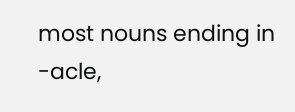most nouns ending in -acle,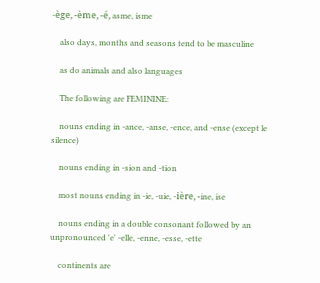-ège, -ème, -é, asme, isme

    also days, months and seasons tend to be masculine

    as do animals and also languages

    The following are FEMININE:

    nouns ending in -ance, -anse, -ence, and -ense (except le silence)

    nouns ending in -sion and -tion

    most nouns ending in -ie, -uie, -ière, -ine, ise

    nouns ending in a double consonant followed by an unpronounced 'e' -elle, -enne, -esse, -ette

    continents are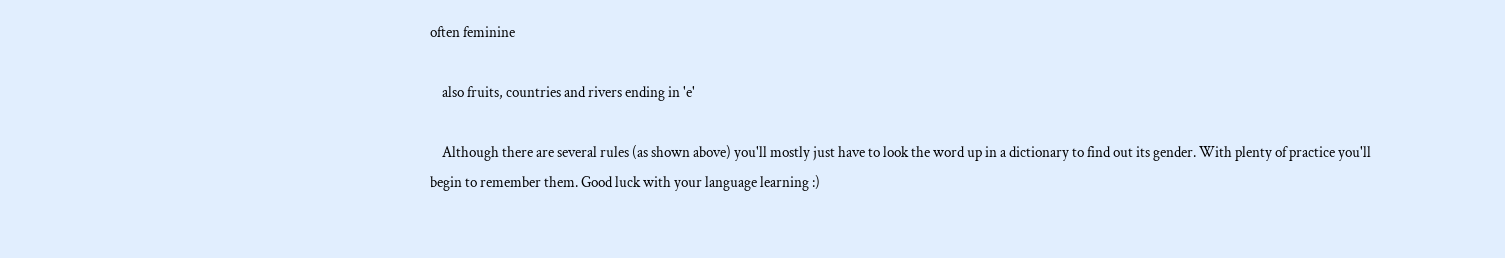often feminine

    also fruits, countries and rivers ending in 'e'

    Although there are several rules (as shown above) you'll mostly just have to look the word up in a dictionary to find out its gender. With plenty of practice you'll begin to remember them. Good luck with your language learning :)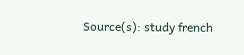Source(s): study french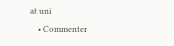at uni
    • Commenter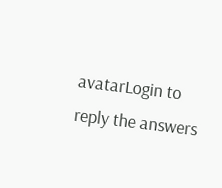avatarLogin to reply the answers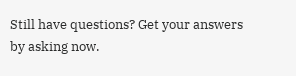Still have questions? Get your answers by asking now.